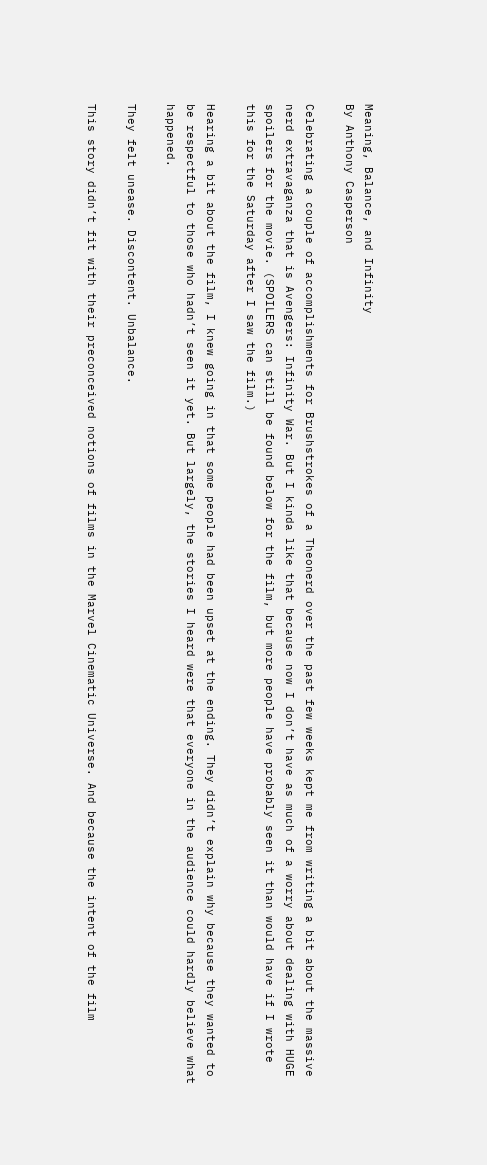Meaning, Balance, and Infinity
By Anthony Casperson

Celebrating a couple of accomplishments for Brushstrokes of a Theonerd over the past few weeks kept me from writing a bit about the massive nerd extravaganza that is Avengers: Infinity War. But I kinda like that because now I don’t have as much of a worry about dealing with HUGE spoilers for the movie. (SPOILERS can still be found below for the film, but more people have probably seen it than would have if I wrote this for the Saturday after I saw the film.)

Hearing a bit about the film, I knew going in that some people had been upset at the ending. They didn’t explain why because they wanted to be respectful to those who hadn’t seen it yet. But largely, the stories I heard were that everyone in the audience could hardly believe what happened.

They felt unease. Discontent. Unbalance.

This story didn’t fit with their preconceived notions of films in the Marvel Cinematic Universe. And because the intent of the film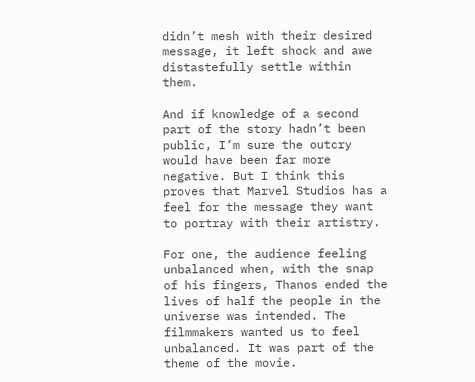didn’t mesh with their desired message, it left shock and awe distastefully settle within them.

And if knowledge of a second part of the story hadn’t been public, I’m sure the outcry would have been far more negative. But I think this proves that Marvel Studios has a feel for the message they want to portray with their artistry.

For one, the audience feeling unbalanced when, with the snap of his fingers, Thanos ended the lives of half the people in the universe was intended. The filmmakers wanted us to feel unbalanced. It was part of the theme of the movie.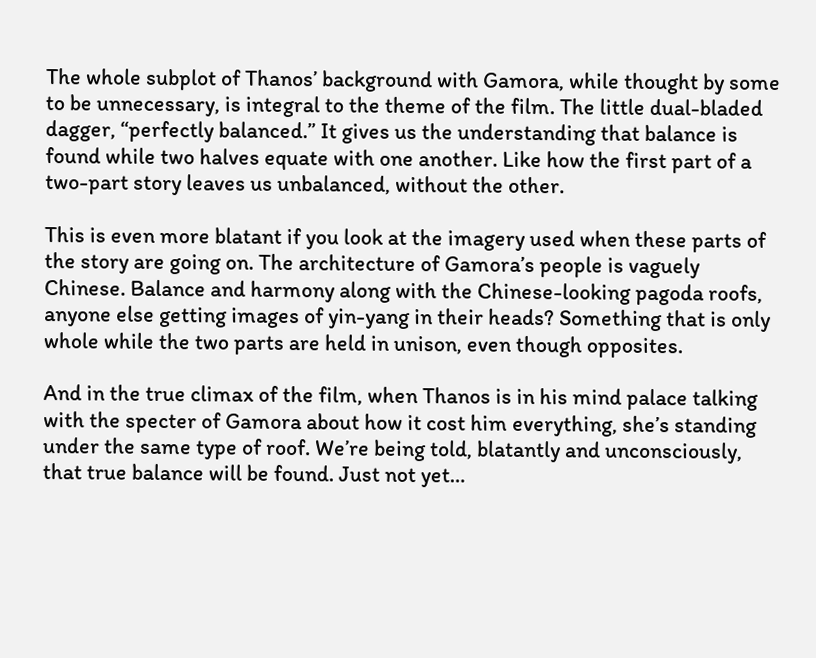The whole subplot of Thanos’ background with Gamora, while thought by some to be unnecessary, is integral to the theme of the film. The little dual-bladed dagger, “perfectly balanced.” It gives us the understanding that balance is found while two halves equate with one another. Like how the first part of a two-part story leaves us unbalanced, without the other.

This is even more blatant if you look at the imagery used when these parts of the story are going on. The architecture of Gamora’s people is vaguely Chinese. Balance and harmony along with the Chinese-looking pagoda roofs, anyone else getting images of yin-yang in their heads? Something that is only whole while the two parts are held in unison, even though opposites.

And in the true climax of the film, when Thanos is in his mind palace talking with the specter of Gamora about how it cost him everything, she’s standing under the same type of roof. We’re being told, blatantly and unconsciously, that true balance will be found. Just not yet…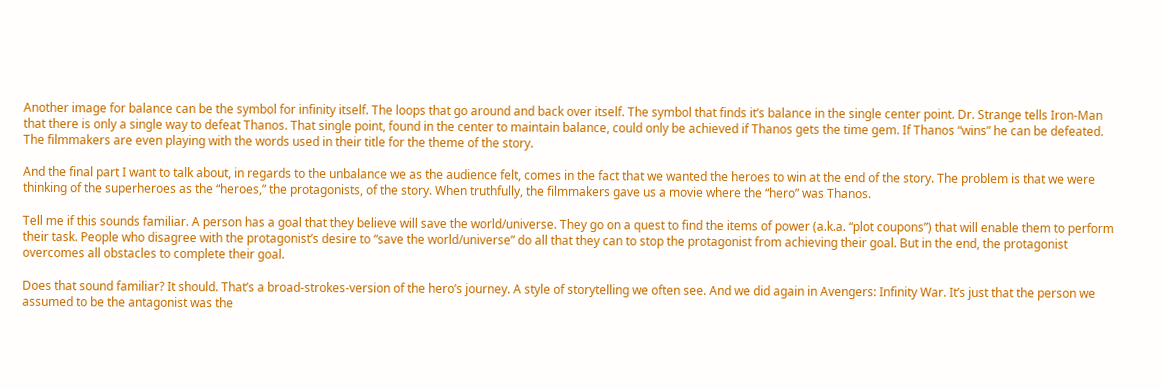Another image for balance can be the symbol for infinity itself. The loops that go around and back over itself. The symbol that finds it’s balance in the single center point. Dr. Strange tells Iron-Man that there is only a single way to defeat Thanos. That single point, found in the center to maintain balance, could only be achieved if Thanos gets the time gem. If Thanos “wins” he can be defeated. The filmmakers are even playing with the words used in their title for the theme of the story.

And the final part I want to talk about, in regards to the unbalance we as the audience felt, comes in the fact that we wanted the heroes to win at the end of the story. The problem is that we were thinking of the superheroes as the “heroes,” the protagonists, of the story. When truthfully, the filmmakers gave us a movie where the “hero” was Thanos.

Tell me if this sounds familiar. A person has a goal that they believe will save the world/universe. They go on a quest to find the items of power (a.k.a. “plot coupons”) that will enable them to perform their task. People who disagree with the protagonist’s desire to “save the world/universe” do all that they can to stop the protagonist from achieving their goal. But in the end, the protagonist overcomes all obstacles to complete their goal.

Does that sound familiar? It should. That’s a broad-strokes-version of the hero’s journey. A style of storytelling we often see. And we did again in Avengers: Infinity War. It’s just that the person we assumed to be the antagonist was the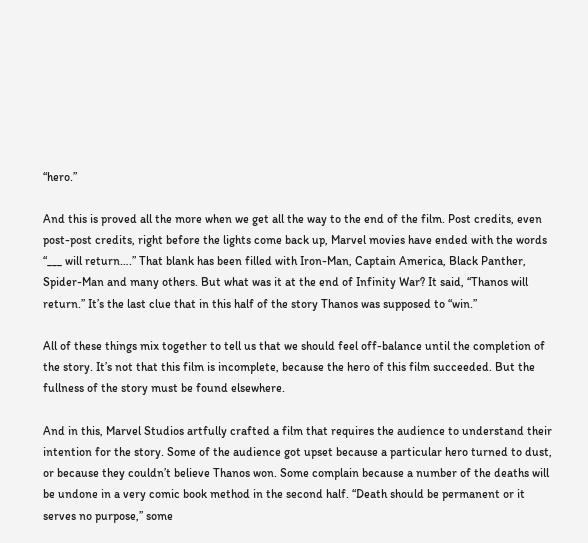“hero.”

And this is proved all the more when we get all the way to the end of the film. Post credits, even post-post credits, right before the lights come back up, Marvel movies have ended with the words “___ will return….” That blank has been filled with Iron-Man, Captain America, Black Panther, Spider-Man and many others. But what was it at the end of Infinity War? It said, “Thanos will return.” It’s the last clue that in this half of the story Thanos was supposed to “win.”

All of these things mix together to tell us that we should feel off-balance until the completion of the story. It’s not that this film is incomplete, because the hero of this film succeeded. But the fullness of the story must be found elsewhere.

And in this, Marvel Studios artfully crafted a film that requires the audience to understand their intention for the story. Some of the audience got upset because a particular hero turned to dust, or because they couldn’t believe Thanos won. Some complain because a number of the deaths will be undone in a very comic book method in the second half. “Death should be permanent or it serves no purpose,” some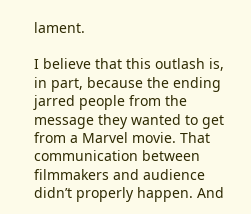lament.

I believe that this outlash is, in part, because the ending jarred people from the message they wanted to get from a Marvel movie. That communication between filmmakers and audience didn’t properly happen. And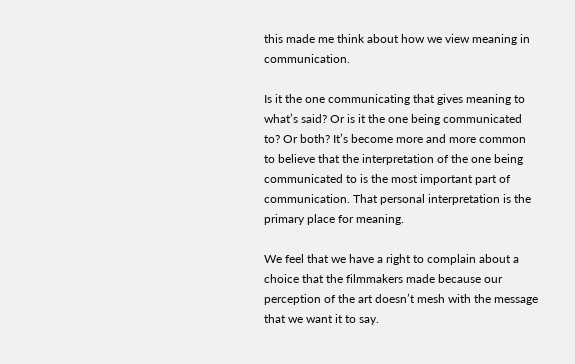this made me think about how we view meaning in communication.

Is it the one communicating that gives meaning to what’s said? Or is it the one being communicated to? Or both? It’s become more and more common to believe that the interpretation of the one being communicated to is the most important part of communication. That personal interpretation is the primary place for meaning.

We feel that we have a right to complain about a choice that the filmmakers made because our perception of the art doesn’t mesh with the message that we want it to say.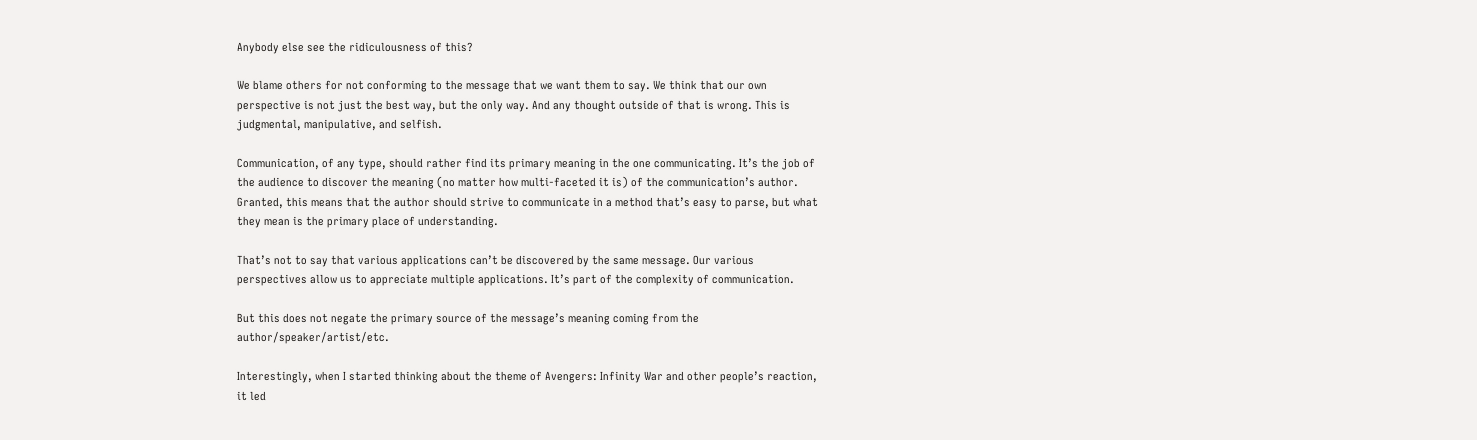Anybody else see the ridiculousness of this?

We blame others for not conforming to the message that we want them to say. We think that our own perspective is not just the best way, but the only way. And any thought outside of that is wrong. This is judgmental, manipulative, and selfish.

Communication, of any type, should rather find its primary meaning in the one communicating. It’s the job of the audience to discover the meaning (no matter how multi-faceted it is) of the communication’s author. Granted, this means that the author should strive to communicate in a method that’s easy to parse, but what they mean is the primary place of understanding.

That’s not to say that various applications can’t be discovered by the same message. Our various perspectives allow us to appreciate multiple applications. It’s part of the complexity of communication.

But this does not negate the primary source of the message’s meaning coming from the author/speaker/artist/etc.

Interestingly, when I started thinking about the theme of Avengers: Infinity War and other people’s reaction, it led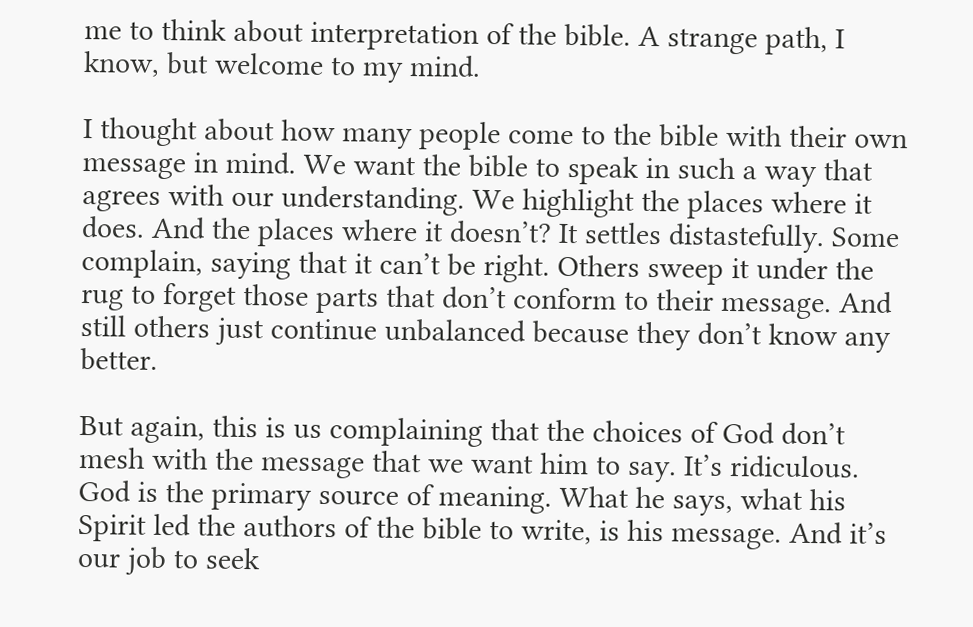me to think about interpretation of the bible. A strange path, I know, but welcome to my mind.

I thought about how many people come to the bible with their own message in mind. We want the bible to speak in such a way that agrees with our understanding. We highlight the places where it does. And the places where it doesn’t? It settles distastefully. Some complain, saying that it can’t be right. Others sweep it under the rug to forget those parts that don’t conform to their message. And still others just continue unbalanced because they don’t know any better.

But again, this is us complaining that the choices of God don’t mesh with the message that we want him to say. It’s ridiculous. God is the primary source of meaning. What he says, what his Spirit led the authors of the bible to write, is his message. And it’s our job to seek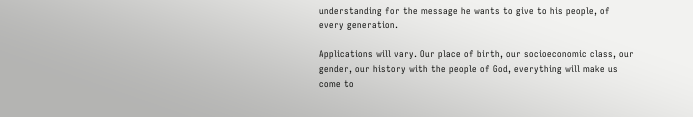understanding for the message he wants to give to his people, of every generation.

Applications will vary. Our place of birth, our socioeconomic class, our gender, our history with the people of God, everything will make us come to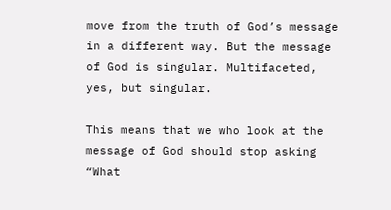move from the truth of God’s message in a different way. But the message of God is singular. Multifaceted, yes, but singular.

This means that we who look at the message of God should stop asking “What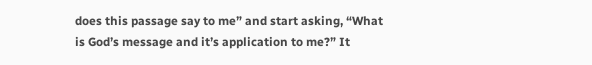does this passage say to me” and start asking, “What is God’s message and it’s application to me?” It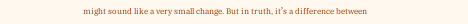might sound like a very small change. But in truth, it’s a difference between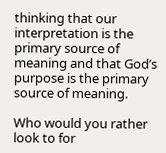thinking that our interpretation is the primary source of meaning and that God’s purpose is the primary source of meaning.

Who would you rather look to for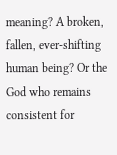meaning? A broken, fallen, ever-shifting human being? Or the God who remains consistent for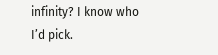infinity? I know who I’d pick.